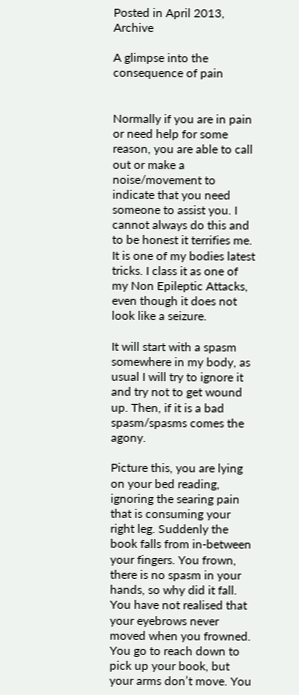Posted in April 2013, Archive

A glimpse into the consequence of pain


Normally if you are in pain or need help for some reason, you are able to call out or make a noise/movement to indicate that you need someone to assist you. I cannot always do this and to be honest it terrifies me. It is one of my bodies latest tricks. I class it as one of my Non Epileptic Attacks, even though it does not look like a seizure.

It will start with a spasm somewhere in my body, as usual I will try to ignore it and try not to get wound up. Then, if it is a bad spasm/spasms comes the agony.

Picture this, you are lying on your bed reading, ignoring the searing pain that is consuming your right leg. Suddenly the book falls from in-between your fingers. You frown, there is no spasm in your hands, so why did it fall. You have not realised that your eyebrows never moved when you frowned. You go to reach down to pick up your book, but your arms don’t move. You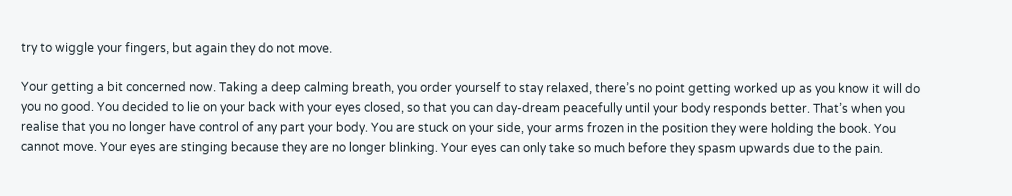try to wiggle your fingers, but again they do not move.

Your getting a bit concerned now. Taking a deep calming breath, you order yourself to stay relaxed, there’s no point getting worked up as you know it will do you no good. You decided to lie on your back with your eyes closed, so that you can day-dream peacefully until your body responds better. That’s when you realise that you no longer have control of any part your body. You are stuck on your side, your arms frozen in the position they were holding the book. You cannot move. Your eyes are stinging because they are no longer blinking. Your eyes can only take so much before they spasm upwards due to the pain.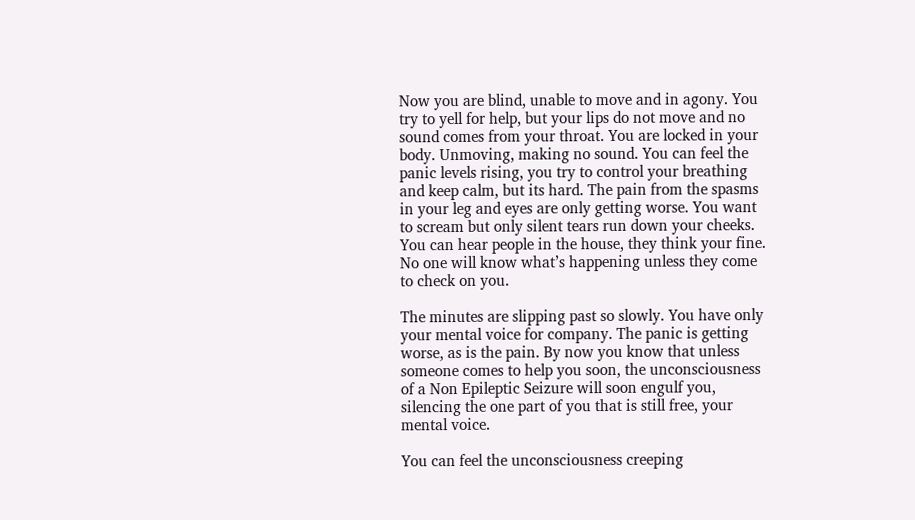Now you are blind, unable to move and in agony. You try to yell for help, but your lips do not move and no sound comes from your throat. You are locked in your body. Unmoving, making no sound. You can feel the panic levels rising, you try to control your breathing and keep calm, but its hard. The pain from the spasms in your leg and eyes are only getting worse. You want to scream but only silent tears run down your cheeks. You can hear people in the house, they think your fine. No one will know what’s happening unless they come to check on you.

The minutes are slipping past so slowly. You have only your mental voice for company. The panic is getting worse, as is the pain. By now you know that unless someone comes to help you soon, the unconsciousness of a Non Epileptic Seizure will soon engulf you, silencing the one part of you that is still free, your mental voice.

You can feel the unconsciousness creeping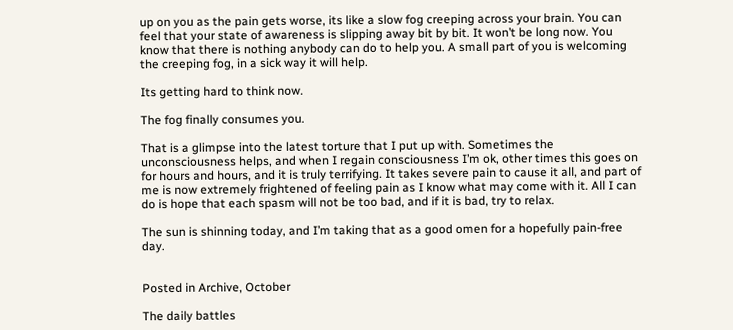up on you as the pain gets worse, its like a slow fog creeping across your brain. You can feel that your state of awareness is slipping away bit by bit. It won’t be long now. You know that there is nothing anybody can do to help you. A small part of you is welcoming the creeping fog, in a sick way it will help.

Its getting hard to think now.

The fog finally consumes you.

That is a glimpse into the latest torture that I put up with. Sometimes the unconsciousness helps, and when I regain consciousness I’m ok, other times this goes on for hours and hours, and it is truly terrifying. It takes severe pain to cause it all, and part of me is now extremely frightened of feeling pain as I know what may come with it. All I can do is hope that each spasm will not be too bad, and if it is bad, try to relax.

The sun is shinning today, and I’m taking that as a good omen for a hopefully pain-free day.


Posted in Archive, October

The daily battles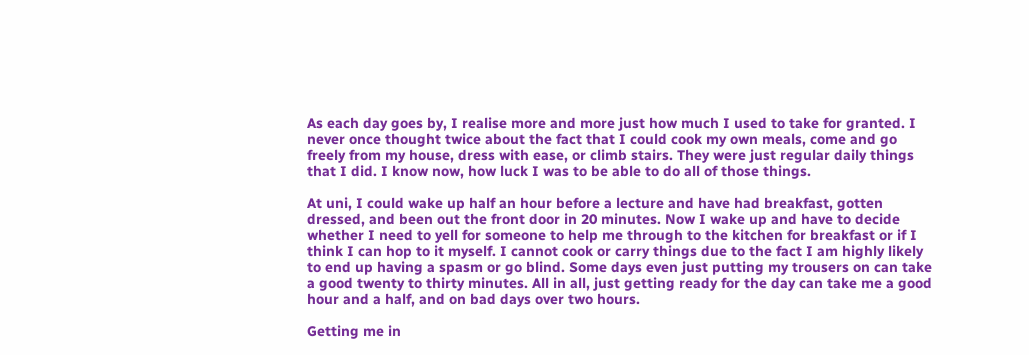As each day goes by, I realise more and more just how much I used to take for granted. I never once thought twice about the fact that I could cook my own meals, come and go freely from my house, dress with ease, or climb stairs. They were just regular daily things that I did. I know now, how luck I was to be able to do all of those things.

At uni, I could wake up half an hour before a lecture and have had breakfast, gotten dressed, and been out the front door in 20 minutes. Now I wake up and have to decide whether I need to yell for someone to help me through to the kitchen for breakfast or if I think I can hop to it myself. I cannot cook or carry things due to the fact I am highly likely to end up having a spasm or go blind. Some days even just putting my trousers on can take a good twenty to thirty minutes. All in all, just getting ready for the day can take me a good hour and a half, and on bad days over two hours.

Getting me in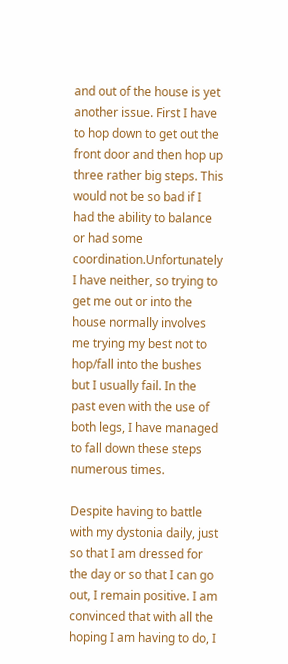and out of the house is yet another issue. First I have to hop down to get out the front door and then hop up three rather big steps. This would not be so bad if I had the ability to balance or had some coordination.Unfortunately I have neither, so trying to get me out or into the house normally involves me trying my best not to hop/fall into the bushes but I usually fail. In the past even with the use of both legs, I have managed to fall down these steps numerous times.

Despite having to battle with my dystonia daily, just so that I am dressed for the day or so that I can go out, I remain positive. I am convinced that with all the hoping I am having to do, I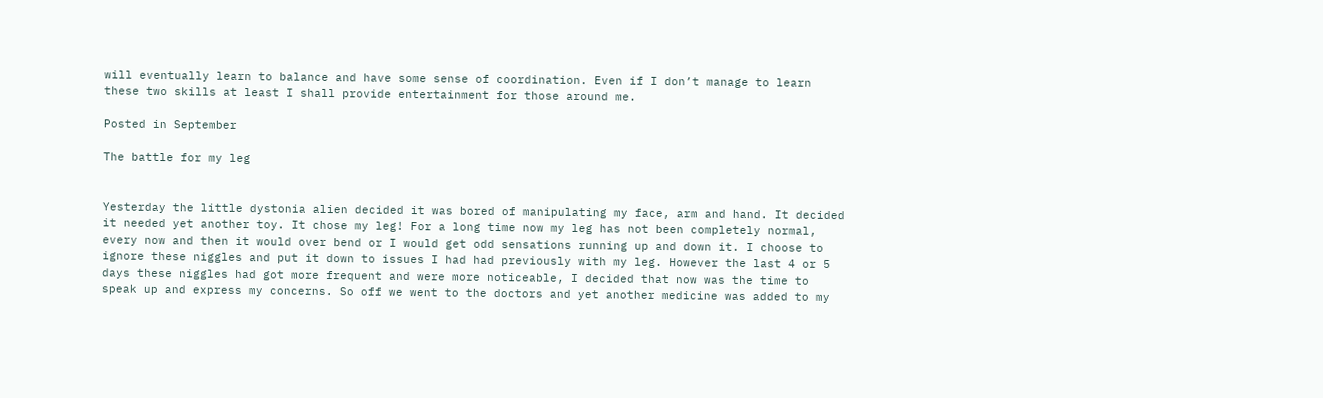will eventually learn to balance and have some sense of coordination. Even if I don’t manage to learn these two skills at least I shall provide entertainment for those around me.

Posted in September

The battle for my leg


Yesterday the little dystonia alien decided it was bored of manipulating my face, arm and hand. It decided it needed yet another toy. It chose my leg! For a long time now my leg has not been completely normal, every now and then it would over bend or I would get odd sensations running up and down it. I choose to ignore these niggles and put it down to issues I had had previously with my leg. However the last 4 or 5 days these niggles had got more frequent and were more noticeable, I decided that now was the time to speak up and express my concerns. So off we went to the doctors and yet another medicine was added to my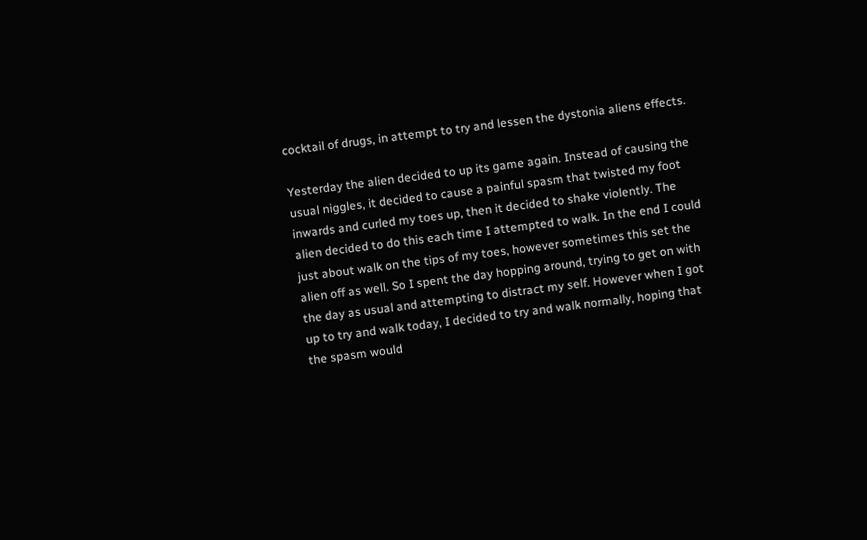cocktail of drugs, in attempt to try and lessen the dystonia aliens effects.

Yesterday the alien decided to up its game again. Instead of causing the usual niggles, it decided to cause a painful spasm that twisted my foot inwards and curled my toes up, then it decided to shake violently. The alien decided to do this each time I attempted to walk. In the end I could just about walk on the tips of my toes, however sometimes this set the alien off as well. So I spent the day hopping around, trying to get on with the day as usual and attempting to distract my self. However when I got up to try and walk today, I decided to try and walk normally, hoping that the spasm would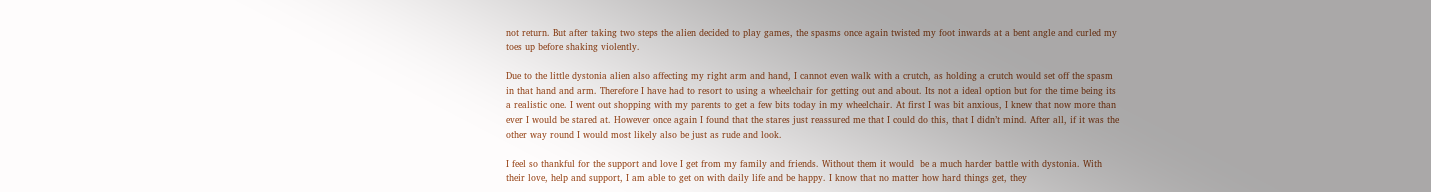not return. But after taking two steps the alien decided to play games, the spasms once again twisted my foot inwards at a bent angle and curled my toes up before shaking violently.

Due to the little dystonia alien also affecting my right arm and hand, I cannot even walk with a crutch, as holding a crutch would set off the spasm in that hand and arm. Therefore I have had to resort to using a wheelchair for getting out and about. Its not a ideal option but for the time being its a realistic one. I went out shopping with my parents to get a few bits today in my wheelchair. At first I was bit anxious, I knew that now more than ever I would be stared at. However once again I found that the stares just reassured me that I could do this, that I didn’t mind. After all, if it was the other way round I would most likely also be just as rude and look.

I feel so thankful for the support and love I get from my family and friends. Without them it would  be a much harder battle with dystonia. With their love, help and support, I am able to get on with daily life and be happy. I know that no matter how hard things get, they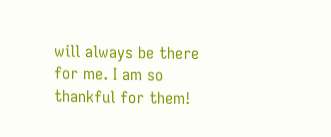will always be there for me. I am so thankful for them!